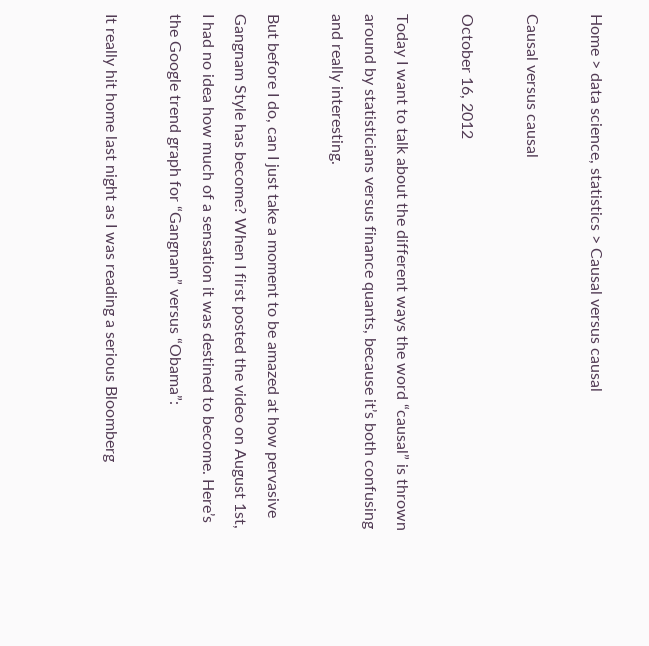Home > data science, statistics > Causal versus causal

Causal versus causal

October 16, 2012

Today I want to talk about the different ways the word “causal” is thrown around by statisticians versus finance quants, because it’s both confusing and really interesting.

But before I do, can I just take a moment to be amazed at how pervasive Gangnam Style has become? When I first posted the video on August 1st, I had no idea how much of a sensation it was destined to become. Here’s the Google trend graph for “Gangnam” versus “Obama”:

It really hit home last night as I was reading a serious Bloomberg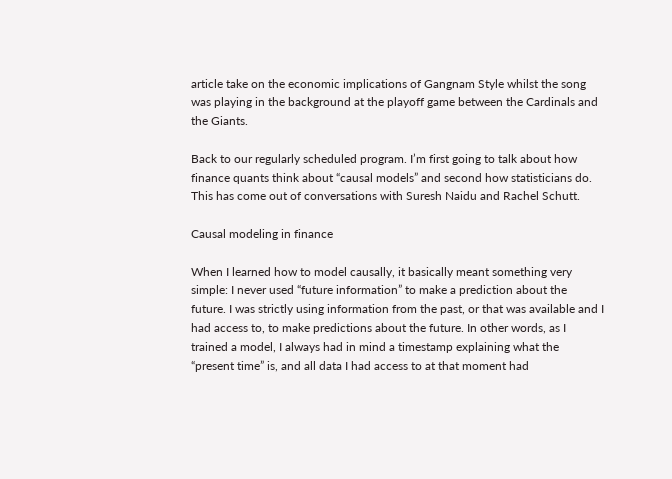article take on the economic implications of Gangnam Style whilst the song was playing in the background at the playoff game between the Cardinals and the Giants.

Back to our regularly scheduled program. I’m first going to talk about how finance quants think about “causal models” and second how statisticians do. This has come out of conversations with Suresh Naidu and Rachel Schutt.

Causal modeling in finance

When I learned how to model causally, it basically meant something very simple: I never used “future information” to make a prediction about the future. I was strictly using information from the past, or that was available and I had access to, to make predictions about the future. In other words, as I trained a model, I always had in mind a timestamp explaining what the “present time” is, and all data I had access to at that moment had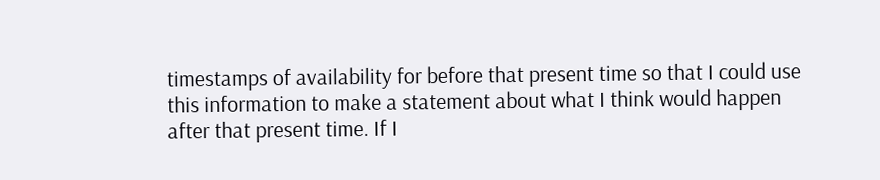timestamps of availability for before that present time so that I could use this information to make a statement about what I think would happen after that present time. If I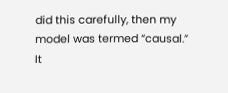did this carefully, then my model was termed “causal.” It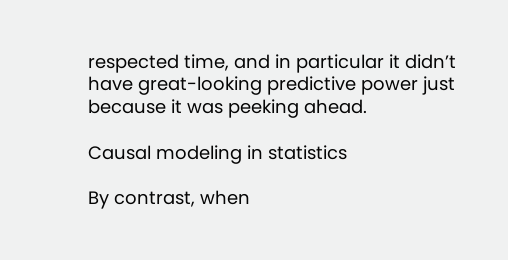respected time, and in particular it didn’t have great-looking predictive power just because it was peeking ahead.

Causal modeling in statistics

By contrast, when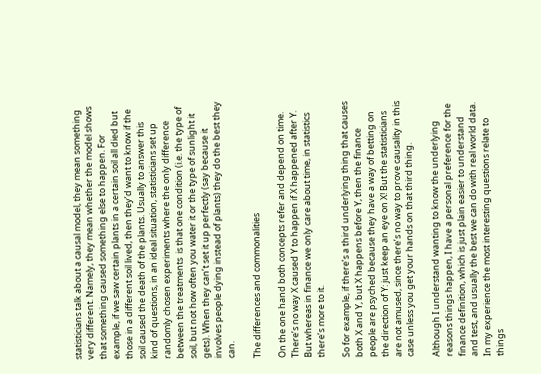statisticians talk about a causal model, they mean something very different. Namely, they mean whether the model shows that something caused something else to happen. For example, if we saw certain plants in a certain soil all died but those in a different soil lived, then they’d want to know if the soil caused the death of the plants. Usually to answer this kind of questions, in an ideal situation, statisticians set up randomly chosen experiments where the only difference between the treatments  is that one condition (i.e. the type of soil, but not how often you water it or the type of sunlight it gets). When they can’t set it up perfectly (say because it involves people dying instead of plants) they do the best they can.

The differences and commonalities

On the one hand both concepts refer and depend on time. There’s no way X caused Y to happen if X happened after Y. But whereas in finance we only care about time, in statistics there’s more to it.

So for example, if there’s a third underlying thing that causes both X and Y, but X happens before Y, then the finance people are psyched because they have a way of betting on the direction of Y: just keep an eye on X! But the statisticians are not amused, since there’s no way to prove causality in this case unless you get your hands on that third thing.

Although I understand wanting to know the underlying reasons things happen, I have a personal preference for the finance definition, which is just plain easier to understand and test, and usually the best we can do with real world data. In my experience the most interesting questions relate to things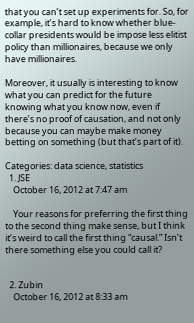that you can’t set up experiments for. So, for example, it’s hard to know whether blue-collar presidents would be impose less elitist policy than millionaires, because we only have millionaires.

Moreover, it usually is interesting to know what you can predict for the future knowing what you know now, even if there’s no proof of causation, and not only because you can maybe make money betting on something (but that’s part of it).

Categories: data science, statistics
  1. JSE
    October 16, 2012 at 7:47 am

    Your reasons for preferring the first thing to the second thing make sense, but I think it’s weird to call the first thing “causal.” Isn’t there something else you could call it?


  2. Zubin
    October 16, 2012 at 8:33 am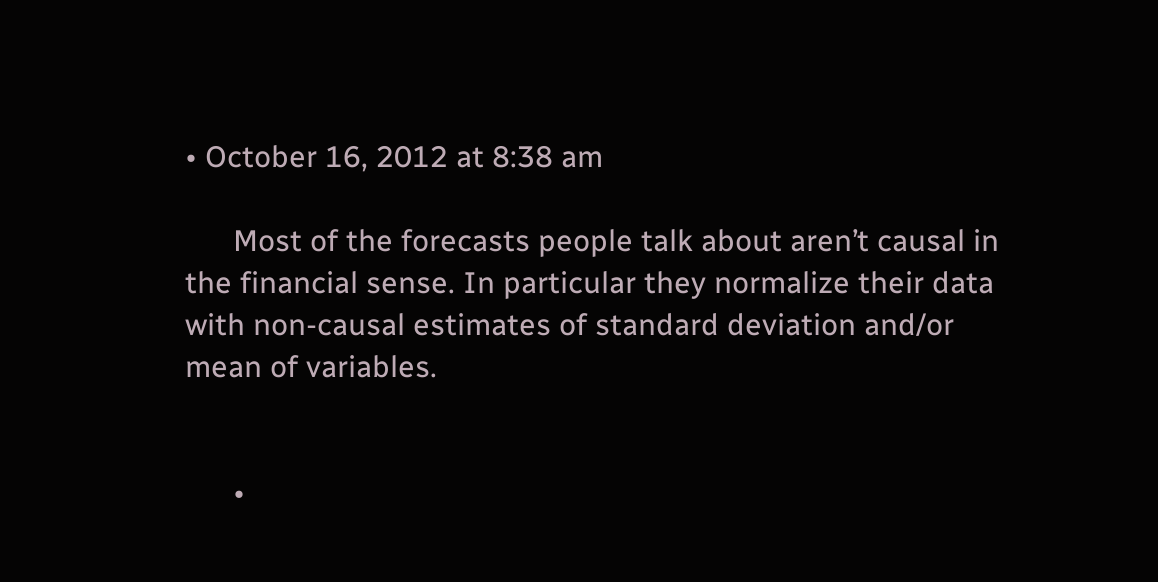• October 16, 2012 at 8:38 am

      Most of the forecasts people talk about aren’t causal in the financial sense. In particular they normalize their data with non-causal estimates of standard deviation and/or mean of variables.


      •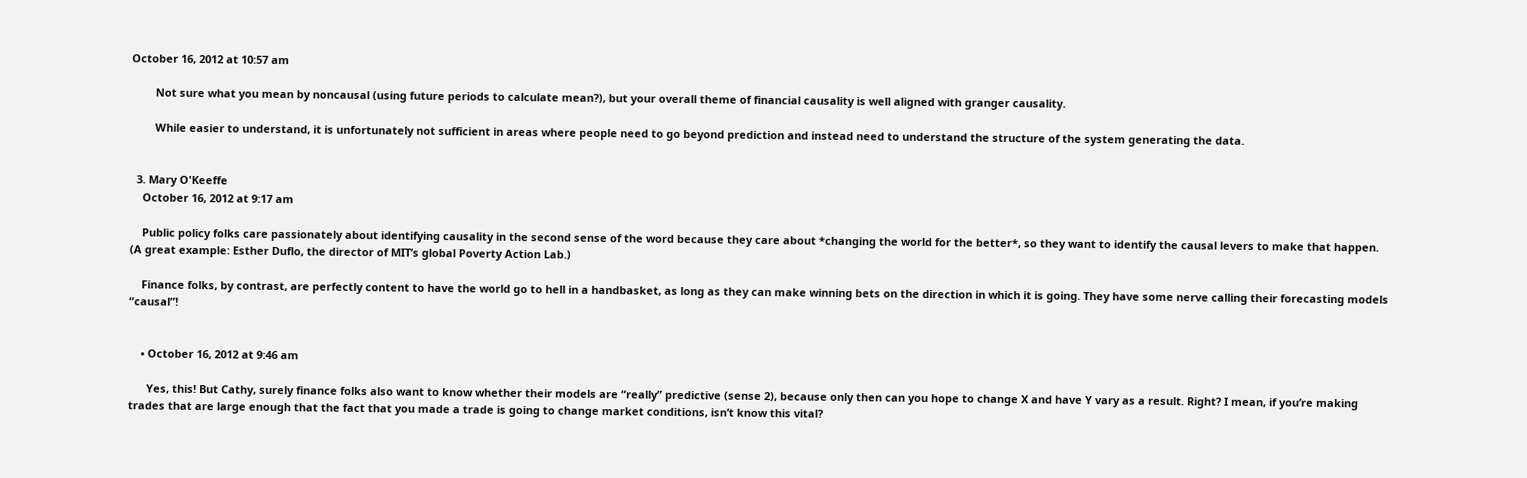October 16, 2012 at 10:57 am

        Not sure what you mean by noncausal (using future periods to calculate mean?), but your overall theme of financial causality is well aligned with granger causality.

        While easier to understand, it is unfortunately not sufficient in areas where people need to go beyond prediction and instead need to understand the structure of the system generating the data.


  3. Mary O'Keeffe
    October 16, 2012 at 9:17 am

    Public policy folks care passionately about identifying causality in the second sense of the word because they care about *changing the world for the better*, so they want to identify the causal levers to make that happen. (A great example: Esther Duflo, the director of MIT’s global Poverty Action Lab.)

    Finance folks, by contrast, are perfectly content to have the world go to hell in a handbasket, as long as they can make winning bets on the direction in which it is going. They have some nerve calling their forecasting models “causal”!


    • October 16, 2012 at 9:46 am

      Yes, this! But Cathy, surely finance folks also want to know whether their models are “really” predictive (sense 2), because only then can you hope to change X and have Y vary as a result. Right? I mean, if you’re making trades that are large enough that the fact that you made a trade is going to change market conditions, isn’t know this vital?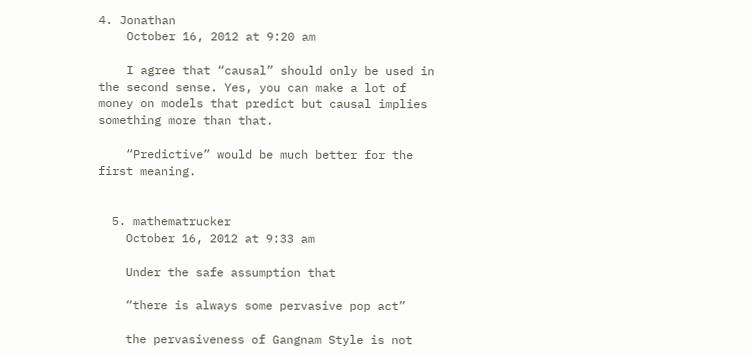4. Jonathan
    October 16, 2012 at 9:20 am

    I agree that “causal” should only be used in the second sense. Yes, you can make a lot of money on models that predict but causal implies something more than that.

    “Predictive” would be much better for the first meaning.


  5. mathematrucker
    October 16, 2012 at 9:33 am

    Under the safe assumption that

    “there is always some pervasive pop act”

    the pervasiveness of Gangnam Style is not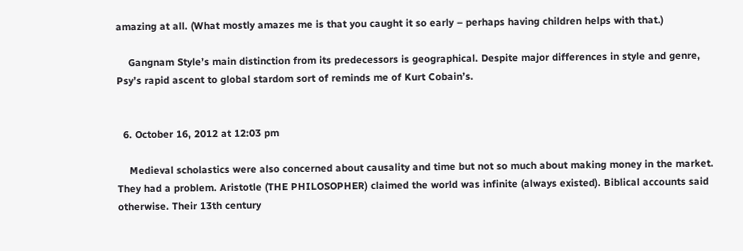amazing at all. (What mostly amazes me is that you caught it so early – perhaps having children helps with that.)

    Gangnam Style’s main distinction from its predecessors is geographical. Despite major differences in style and genre, Psy’s rapid ascent to global stardom sort of reminds me of Kurt Cobain’s.


  6. October 16, 2012 at 12:03 pm

    Medieval scholastics were also concerned about causality and time but not so much about making money in the market. They had a problem. Aristotle (THE PHILOSOPHER) claimed the world was infinite (always existed). Biblical accounts said otherwise. Their 13th century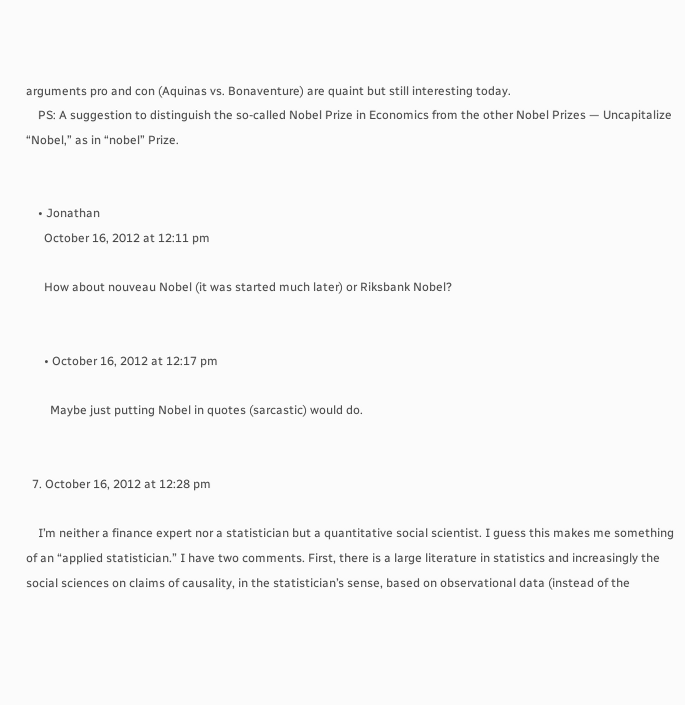arguments pro and con (Aquinas vs. Bonaventure) are quaint but still interesting today.
    PS: A suggestion to distinguish the so-called Nobel Prize in Economics from the other Nobel Prizes — Uncapitalize “Nobel,” as in “nobel” Prize.


    • Jonathan
      October 16, 2012 at 12:11 pm

      How about nouveau Nobel (it was started much later) or Riksbank Nobel?


      • October 16, 2012 at 12:17 pm

        Maybe just putting Nobel in quotes (sarcastic) would do.


  7. October 16, 2012 at 12:28 pm

    I’m neither a finance expert nor a statistician but a quantitative social scientist. I guess this makes me something of an “applied statistician.” I have two comments. First, there is a large literature in statistics and increasingly the social sciences on claims of causality, in the statistician’s sense, based on observational data (instead of the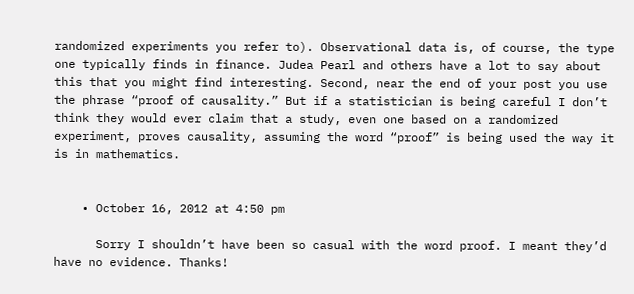randomized experiments you refer to). Observational data is, of course, the type one typically finds in finance. Judea Pearl and others have a lot to say about this that you might find interesting. Second, near the end of your post you use the phrase “proof of causality.” But if a statistician is being careful I don’t think they would ever claim that a study, even one based on a randomized experiment, proves causality, assuming the word “proof” is being used the way it is in mathematics.


    • October 16, 2012 at 4:50 pm

      Sorry I shouldn’t have been so casual with the word proof. I meant they’d have no evidence. Thanks!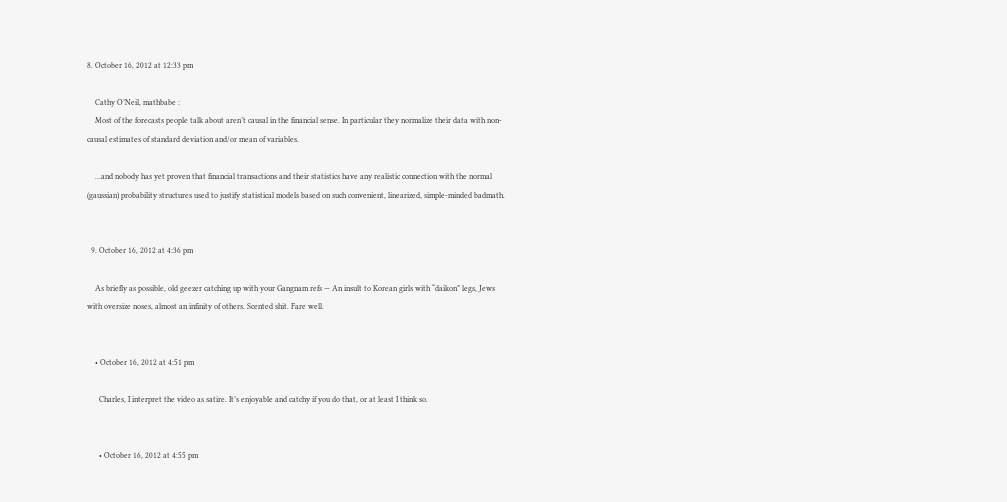8. October 16, 2012 at 12:33 pm

    Cathy O’Neil, mathbabe :
    Most of the forecasts people talk about aren’t causal in the financial sense. In particular they normalize their data with non-causal estimates of standard deviation and/or mean of variables.

    …and nobody has yet proven that financial transactions and their statistics have any realistic connection with the normal (gaussian) probability structures used to justify statistical models based on such convenient, linearized, simple-minded badmath.


  9. October 16, 2012 at 4:36 pm

    As briefly as possible, old geezer catching up with your Gangnam refs — An insult to Korean girls with “daikon” legs, Jews with oversize noses, almost an infinity of others. Scented shit. Fare well.


    • October 16, 2012 at 4:51 pm

      Charles, I interpret the video as satire. It’s enjoyable and catchy if you do that, or at least I think so.


      • October 16, 2012 at 4:55 pm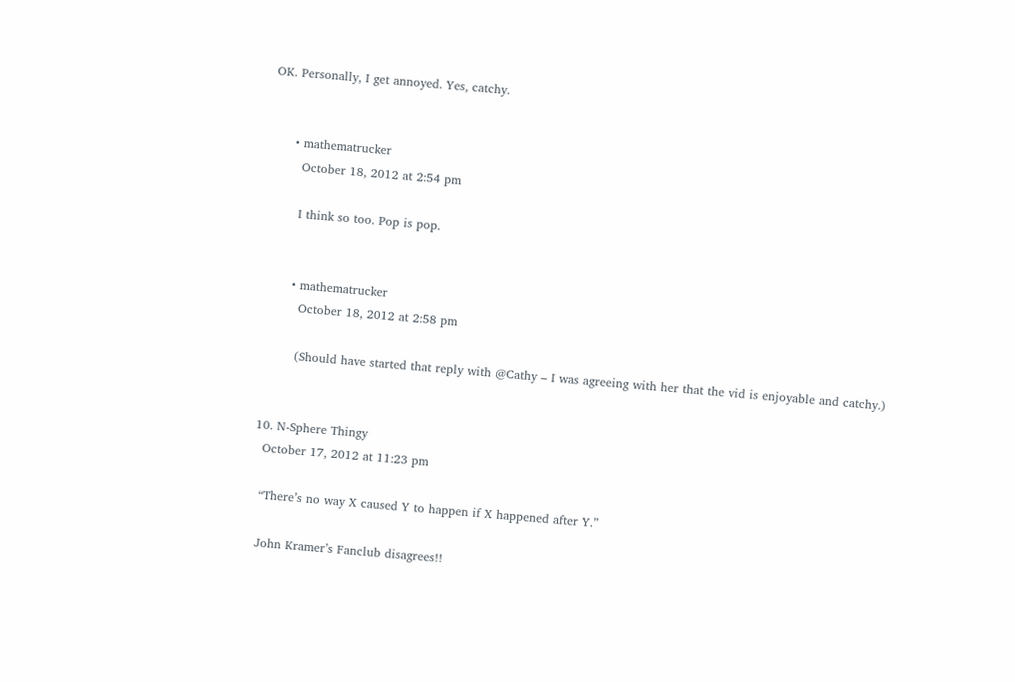OK. Personally, I get annoyed. Yes, catchy.


      • mathematrucker
        October 18, 2012 at 2:54 pm

        I think so too. Pop is pop.


        • mathematrucker
          October 18, 2012 at 2:58 pm

          (Should have started that reply with @Cathy – I was agreeing with her that the vid is enjoyable and catchy.)


  10. N-Sphere Thingy
    October 17, 2012 at 11:23 pm

    “There’s no way X caused Y to happen if X happened after Y.”

    John Kramer’s Fanclub disagrees!!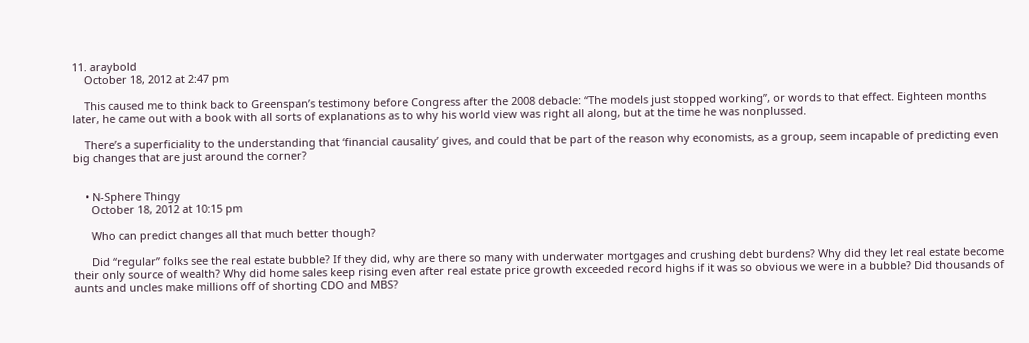11. araybold
    October 18, 2012 at 2:47 pm

    This caused me to think back to Greenspan’s testimony before Congress after the 2008 debacle: “The models just stopped working”, or words to that effect. Eighteen months later, he came out with a book with all sorts of explanations as to why his world view was right all along, but at the time he was nonplussed.

    There’s a superficiality to the understanding that ‘financial causality’ gives, and could that be part of the reason why economists, as a group, seem incapable of predicting even big changes that are just around the corner?


    • N-Sphere Thingy
      October 18, 2012 at 10:15 pm

      Who can predict changes all that much better though?

      Did “regular” folks see the real estate bubble? If they did, why are there so many with underwater mortgages and crushing debt burdens? Why did they let real estate become their only source of wealth? Why did home sales keep rising even after real estate price growth exceeded record highs if it was so obvious we were in a bubble? Did thousands of aunts and uncles make millions off of shorting CDO and MBS?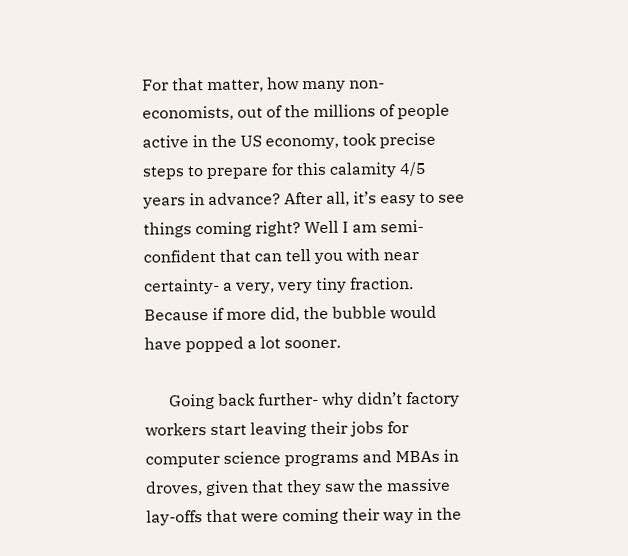For that matter, how many non-economists, out of the millions of people active in the US economy, took precise steps to prepare for this calamity 4/5 years in advance? After all, it’s easy to see things coming right? Well I am semi-confident that can tell you with near certainty- a very, very tiny fraction. Because if more did, the bubble would have popped a lot sooner.

      Going back further- why didn’t factory workers start leaving their jobs for computer science programs and MBAs in droves, given that they saw the massive lay-offs that were coming their way in the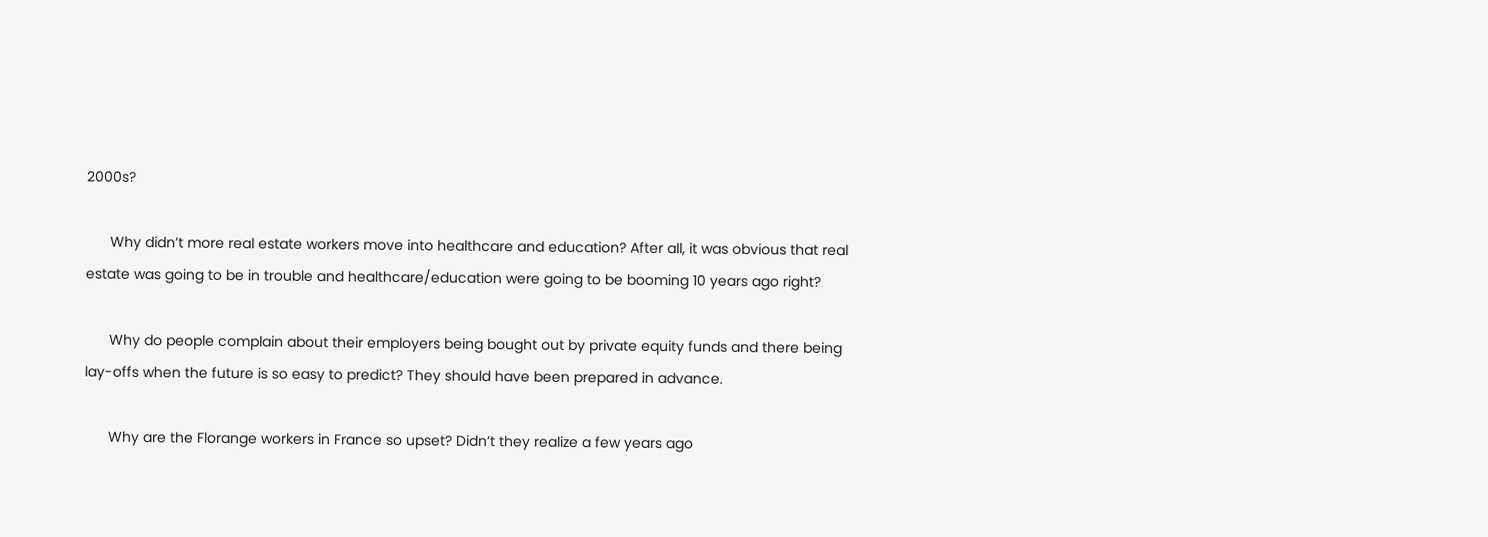2000s?

      Why didn’t more real estate workers move into healthcare and education? After all, it was obvious that real estate was going to be in trouble and healthcare/education were going to be booming 10 years ago right?

      Why do people complain about their employers being bought out by private equity funds and there being lay-offs when the future is so easy to predict? They should have been prepared in advance.

      Why are the Florange workers in France so upset? Didn’t they realize a few years ago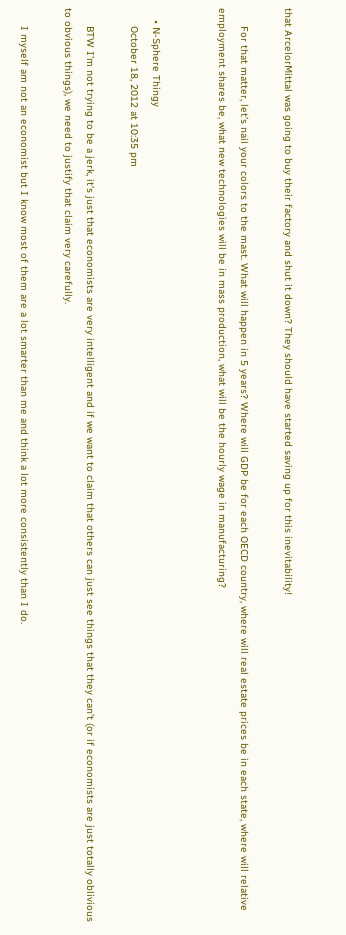that ArcelorMittal was going to buy their factory and shut it down? They should have started saving up for this inevitability!

      For that matter, let’s nail your colors to the mast. What will happen in 5 years? Where will GDP be for each OECD country, where will real estate prices be in each state, where will relative employment shares be, what new technologies will be in mass production, what will be the hourly wage in manufacturing?


    • N-Sphere Thingy
      October 18, 2012 at 10:35 pm

      BTW I’m not trying to be a jerk, it’s just that economists are very intelligent and if we want to claim that others can just see things that they can’t (or if economists are just totally oblivious to obvious things), we need to justify that claim very carefully.

      I myself am not an economist but I know most of them are a lot smarter than me and think a lot more consistently than I do.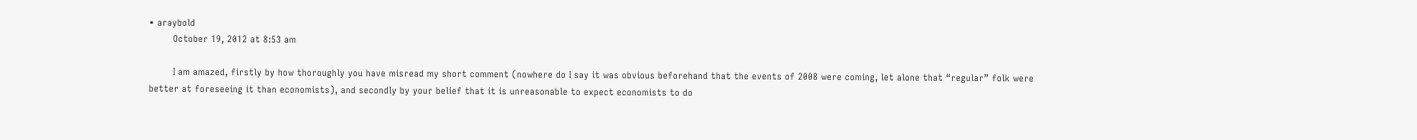• araybold
        October 19, 2012 at 8:53 am

        I am amazed, firstly by how thoroughly you have misread my short comment (nowhere do I say it was obvious beforehand that the events of 2008 were coming, let alone that “regular” folk were better at foreseeing it than economists), and secondly by your belief that it is unreasonable to expect economists to do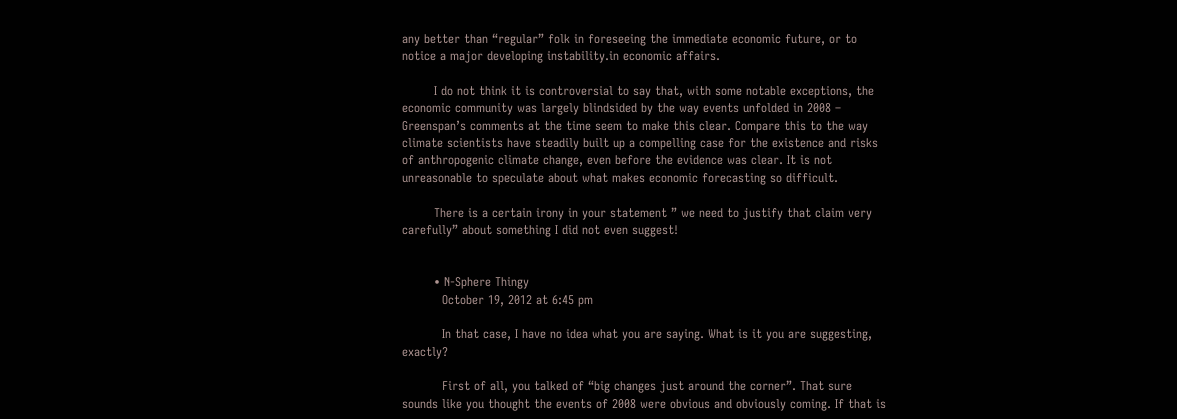any better than “regular” folk in foreseeing the immediate economic future, or to notice a major developing instability.in economic affairs.

        I do not think it is controversial to say that, with some notable exceptions, the economic community was largely blindsided by the way events unfolded in 2008 – Greenspan’s comments at the time seem to make this clear. Compare this to the way climate scientists have steadily built up a compelling case for the existence and risks of anthropogenic climate change, even before the evidence was clear. It is not unreasonable to speculate about what makes economic forecasting so difficult.

        There is a certain irony in your statement ” we need to justify that claim very carefully” about something I did not even suggest!


        • N-Sphere Thingy
          October 19, 2012 at 6:45 pm

          In that case, I have no idea what you are saying. What is it you are suggesting, exactly?

          First of all, you talked of “big changes just around the corner”. That sure sounds like you thought the events of 2008 were obvious and obviously coming. If that is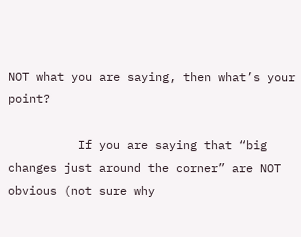NOT what you are saying, then what’s your point?

          If you are saying that “big changes just around the corner” are NOT obvious (not sure why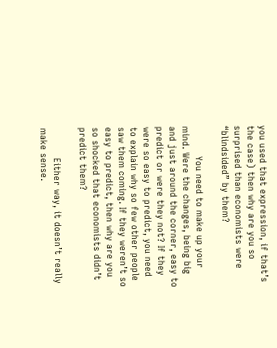you used that expression, if that’s the case) then why are you so surprised than economists were “blindsided” by them?

          You need to make up your mind. Were the changes, being big and just around the corner, easy to predict or were they not? If they were so easy to predict, you need to explain why so few other people saw them coming. If they weren’t so easy to predict, then why are you so shocked that economists didn’t predict them?

          Either way, it doesn’t really make sense.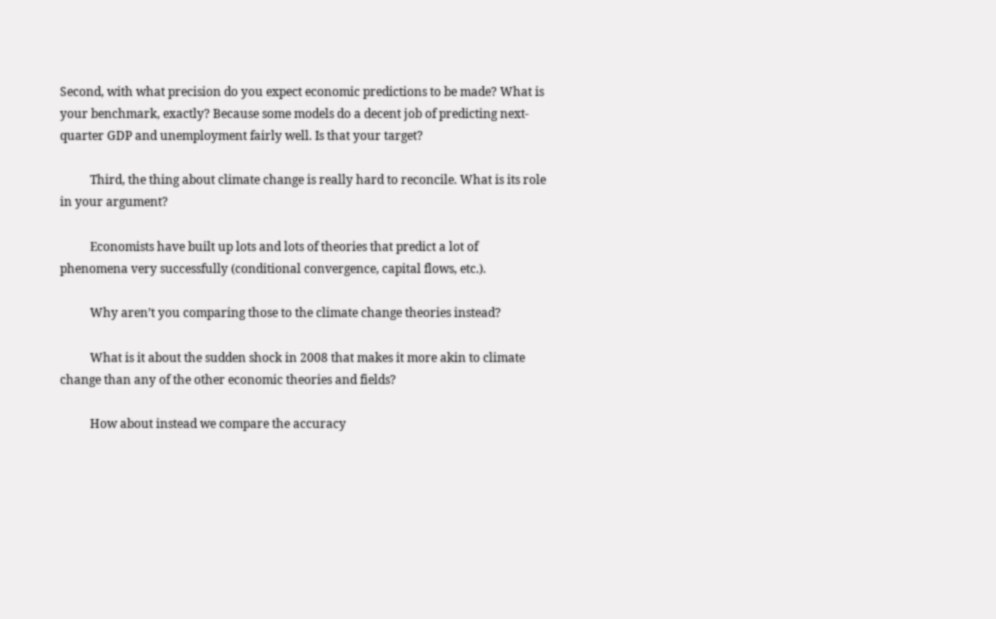Second, with what precision do you expect economic predictions to be made? What is your benchmark, exactly? Because some models do a decent job of predicting next-quarter GDP and unemployment fairly well. Is that your target?

          Third, the thing about climate change is really hard to reconcile. What is its role in your argument?

          Economists have built up lots and lots of theories that predict a lot of phenomena very successfully (conditional convergence, capital flows, etc.).

          Why aren’t you comparing those to the climate change theories instead?

          What is it about the sudden shock in 2008 that makes it more akin to climate change than any of the other economic theories and fields?

          How about instead we compare the accuracy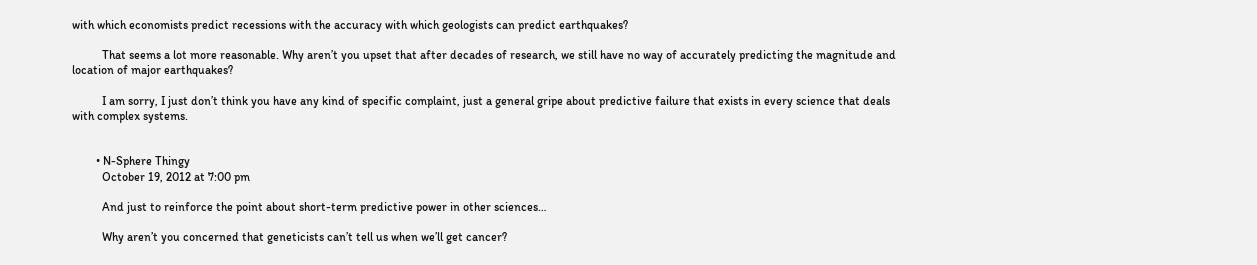with which economists predict recessions with the accuracy with which geologists can predict earthquakes?

          That seems a lot more reasonable. Why aren’t you upset that after decades of research, we still have no way of accurately predicting the magnitude and location of major earthquakes?

          I am sorry, I just don’t think you have any kind of specific complaint, just a general gripe about predictive failure that exists in every science that deals with complex systems.


        • N-Sphere Thingy
          October 19, 2012 at 7:00 pm

          And just to reinforce the point about short-term predictive power in other sciences…

          Why aren’t you concerned that geneticists can’t tell us when we’ll get cancer?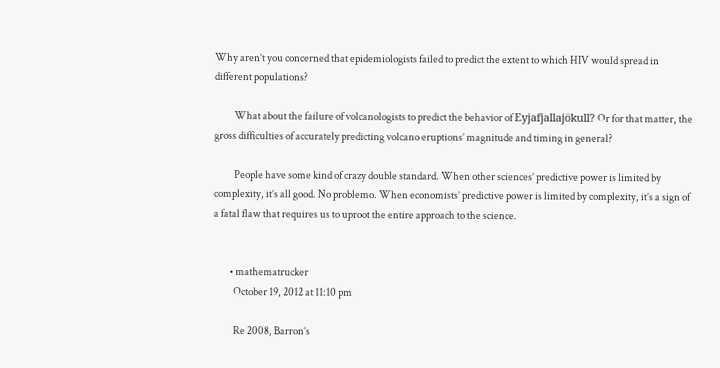Why aren’t you concerned that epidemiologists failed to predict the extent to which HIV would spread in different populations?

          What about the failure of volcanologists to predict the behavior of Eyjafjallajökull? Or for that matter, the gross difficulties of accurately predicting volcano eruptions’ magnitude and timing in general?

          People have some kind of crazy double standard. When other sciences’ predictive power is limited by complexity, it’s all good. No problemo. When economists’ predictive power is limited by complexity, it’s a sign of a fatal flaw that requires us to uproot the entire approach to the science.


        • mathematrucker
          October 19, 2012 at 11:10 pm

          Re 2008, Barron’s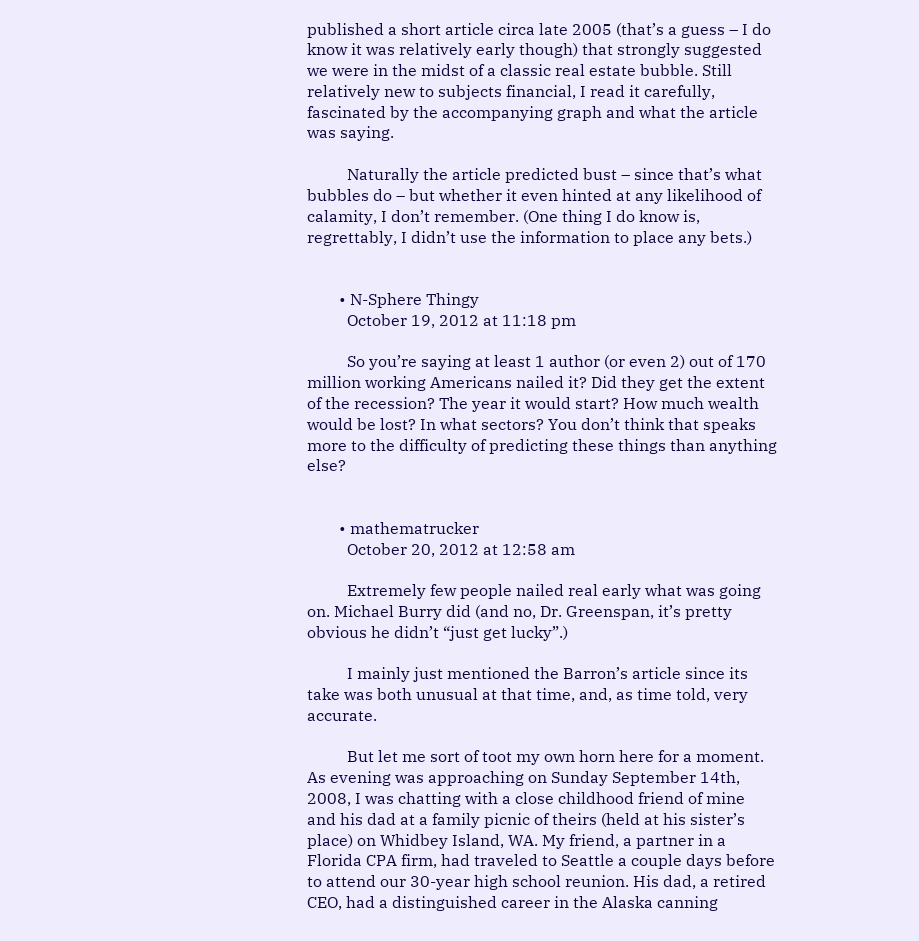published a short article circa late 2005 (that’s a guess – I do know it was relatively early though) that strongly suggested we were in the midst of a classic real estate bubble. Still relatively new to subjects financial, I read it carefully, fascinated by the accompanying graph and what the article was saying.

          Naturally the article predicted bust – since that’s what bubbles do – but whether it even hinted at any likelihood of calamity, I don’t remember. (One thing I do know is, regrettably, I didn’t use the information to place any bets.)


        • N-Sphere Thingy
          October 19, 2012 at 11:18 pm

          So you’re saying at least 1 author (or even 2) out of 170 million working Americans nailed it? Did they get the extent of the recession? The year it would start? How much wealth would be lost? In what sectors? You don’t think that speaks more to the difficulty of predicting these things than anything else?


        • mathematrucker
          October 20, 2012 at 12:58 am

          Extremely few people nailed real early what was going on. Michael Burry did (and no, Dr. Greenspan, it’s pretty obvious he didn’t “just get lucky”.)

          I mainly just mentioned the Barron’s article since its take was both unusual at that time, and, as time told, very accurate.

          But let me sort of toot my own horn here for a moment. As evening was approaching on Sunday September 14th, 2008, I was chatting with a close childhood friend of mine and his dad at a family picnic of theirs (held at his sister’s place) on Whidbey Island, WA. My friend, a partner in a Florida CPA firm, had traveled to Seattle a couple days before to attend our 30-year high school reunion. His dad, a retired CEO, had a distinguished career in the Alaska canning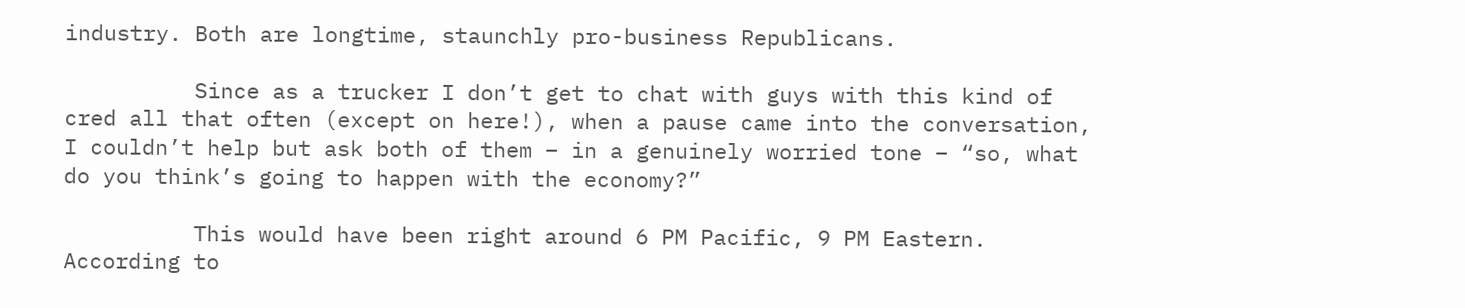industry. Both are longtime, staunchly pro-business Republicans.

          Since as a trucker I don’t get to chat with guys with this kind of cred all that often (except on here!), when a pause came into the conversation, I couldn’t help but ask both of them – in a genuinely worried tone – “so, what do you think’s going to happen with the economy?”

          This would have been right around 6 PM Pacific, 9 PM Eastern. According to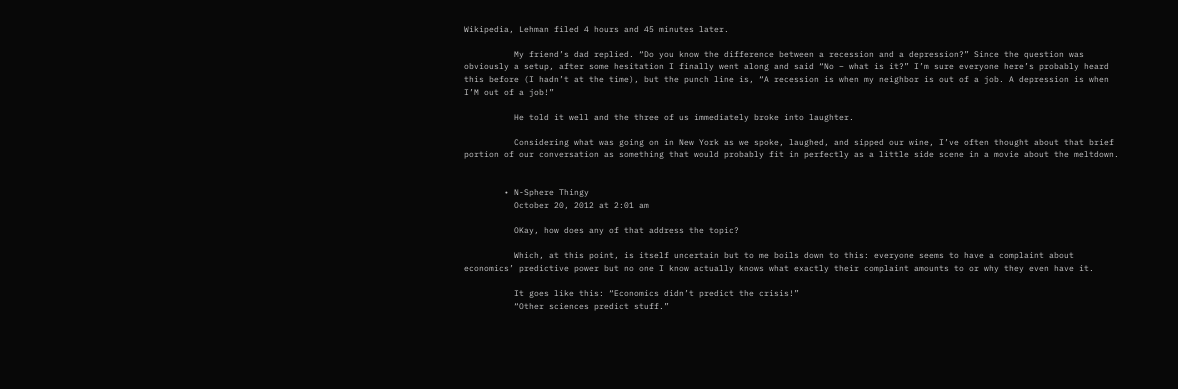Wikipedia, Lehman filed 4 hours and 45 minutes later.

          My friend’s dad replied. “Do you know the difference between a recession and a depression?” Since the question was obviously a setup, after some hesitation I finally went along and said “No – what is it?” I’m sure everyone here’s probably heard this before (I hadn’t at the time), but the punch line is, “A recession is when my neighbor is out of a job. A depression is when I’M out of a job!”

          He told it well and the three of us immediately broke into laughter.

          Considering what was going on in New York as we spoke, laughed, and sipped our wine, I’ve often thought about that brief portion of our conversation as something that would probably fit in perfectly as a little side scene in a movie about the meltdown.


        • N-Sphere Thingy
          October 20, 2012 at 2:01 am

          OKay, how does any of that address the topic?

          Which, at this point, is itself uncertain but to me boils down to this: everyone seems to have a complaint about economics’ predictive power but no one I know actually knows what exactly their complaint amounts to or why they even have it.

          It goes like this: “Economics didn’t predict the crisis!”
          “Other sciences predict stuff.”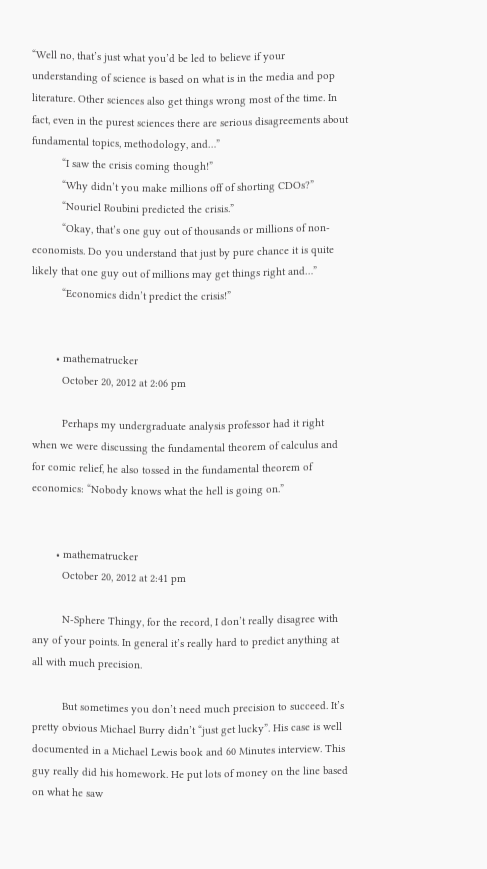“Well no, that’s just what you’d be led to believe if your understanding of science is based on what is in the media and pop literature. Other sciences also get things wrong most of the time. In fact, even in the purest sciences there are serious disagreements about fundamental topics, methodology, and…”
          “I saw the crisis coming though!”
          “Why didn’t you make millions off of shorting CDOs?”
          “Nouriel Roubini predicted the crisis.”
          “Okay, that’s one guy out of thousands or millions of non-economists. Do you understand that just by pure chance it is quite likely that one guy out of millions may get things right and…”
          “Economics didn’t predict the crisis!”


        • mathematrucker
          October 20, 2012 at 2:06 pm

          Perhaps my undergraduate analysis professor had it right when we were discussing the fundamental theorem of calculus and for comic relief, he also tossed in the fundamental theorem of economics: “Nobody knows what the hell is going on.”


        • mathematrucker
          October 20, 2012 at 2:41 pm

          N-Sphere Thingy, for the record, I don’t really disagree with any of your points. In general it’s really hard to predict anything at all with much precision.

          But sometimes you don’t need much precision to succeed. It’s pretty obvious Michael Burry didn’t “just get lucky”. His case is well documented in a Michael Lewis book and 60 Minutes interview. This guy really did his homework. He put lots of money on the line based on what he saw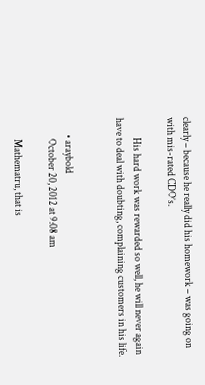clearly – because he really did his homework – was going on with mis-rated CDO’s.

          His hard work was rewarded so well, he will never again have to deal with doubting, complaining customers in his life.


        • araybold
          October 20, 2012 at 9:08 am

          Mathematru, that is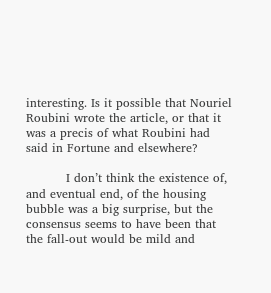interesting. Is it possible that Nouriel Roubini wrote the article, or that it was a precis of what Roubini had said in Fortune and elsewhere?

          I don’t think the existence of, and eventual end, of the housing bubble was a big surprise, but the consensus seems to have been that the fall-out would be mild and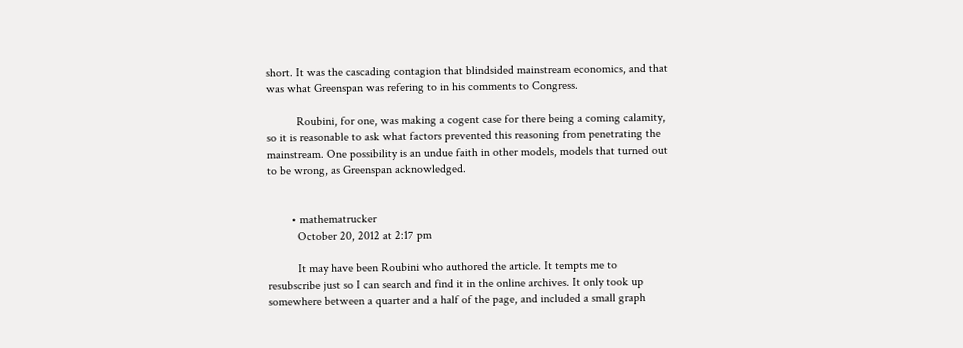short. It was the cascading contagion that blindsided mainstream economics, and that was what Greenspan was refering to in his comments to Congress.

          Roubini, for one, was making a cogent case for there being a coming calamity, so it is reasonable to ask what factors prevented this reasoning from penetrating the mainstream. One possibility is an undue faith in other models, models that turned out to be wrong, as Greenspan acknowledged.


        • mathematrucker
          October 20, 2012 at 2:17 pm

          It may have been Roubini who authored the article. It tempts me to resubscribe just so I can search and find it in the online archives. It only took up somewhere between a quarter and a half of the page, and included a small graph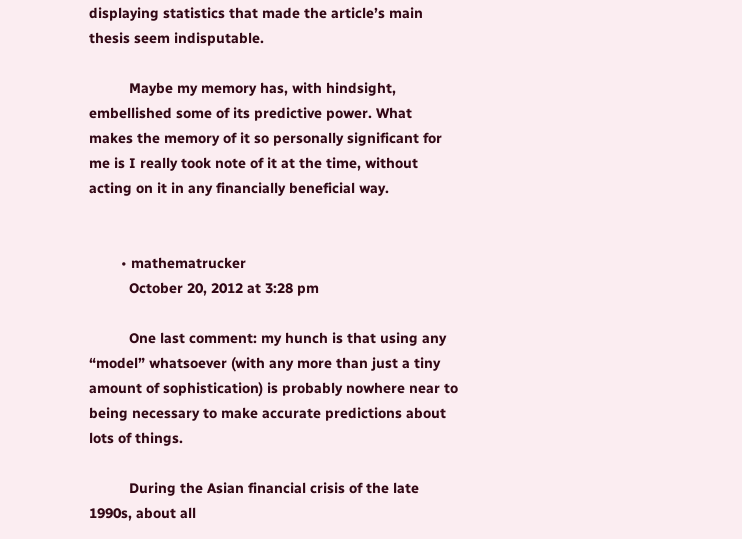displaying statistics that made the article’s main thesis seem indisputable.

          Maybe my memory has, with hindsight, embellished some of its predictive power. What makes the memory of it so personally significant for me is I really took note of it at the time, without acting on it in any financially beneficial way.


        • mathematrucker
          October 20, 2012 at 3:28 pm

          One last comment: my hunch is that using any “model” whatsoever (with any more than just a tiny amount of sophistication) is probably nowhere near to being necessary to make accurate predictions about lots of things.

          During the Asian financial crisis of the late 1990s, about all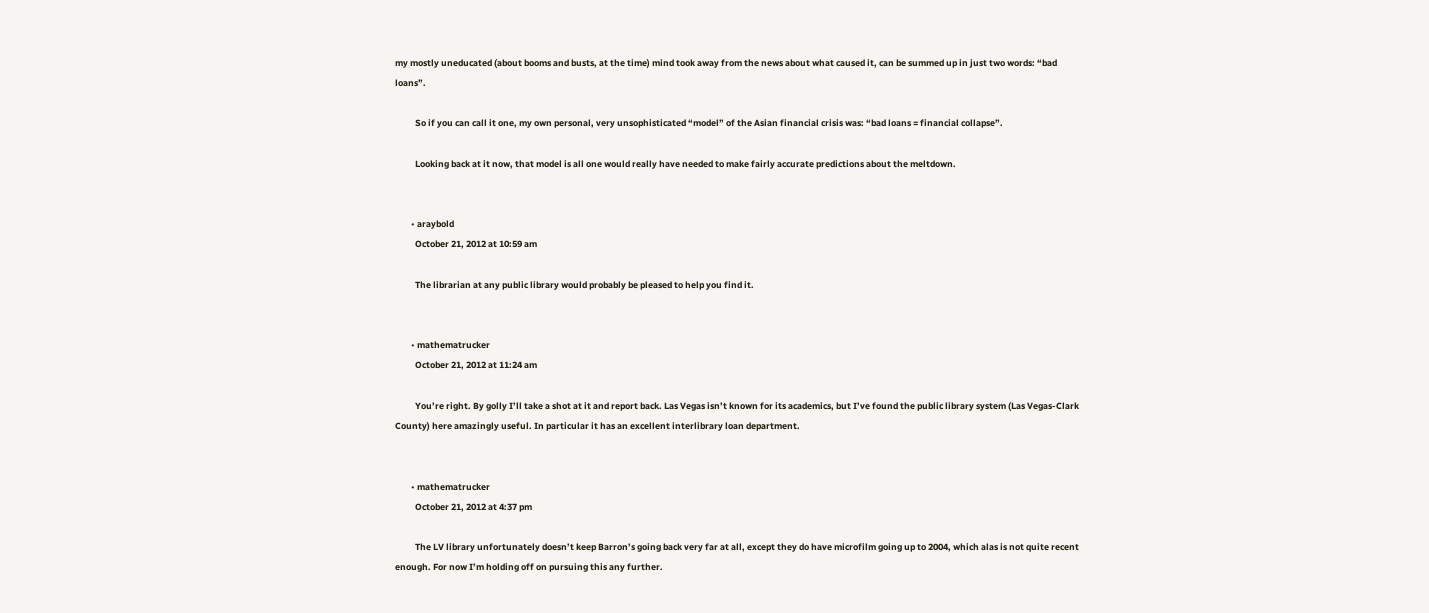my mostly uneducated (about booms and busts, at the time) mind took away from the news about what caused it, can be summed up in just two words: “bad loans”.

          So if you can call it one, my own personal, very unsophisticated “model” of the Asian financial crisis was: “bad loans = financial collapse”.

          Looking back at it now, that model is all one would really have needed to make fairly accurate predictions about the meltdown.


        • araybold
          October 21, 2012 at 10:59 am

          The librarian at any public library would probably be pleased to help you find it.


        • mathematrucker
          October 21, 2012 at 11:24 am

          You’re right. By golly I’ll take a shot at it and report back. Las Vegas isn’t known for its academics, but I’ve found the public library system (Las Vegas-Clark County) here amazingly useful. In particular it has an excellent interlibrary loan department.


        • mathematrucker
          October 21, 2012 at 4:37 pm

          The LV library unfortunately doesn’t keep Barron’s going back very far at all, except they do have microfilm going up to 2004, which alas is not quite recent enough. For now I’m holding off on pursuing this any further.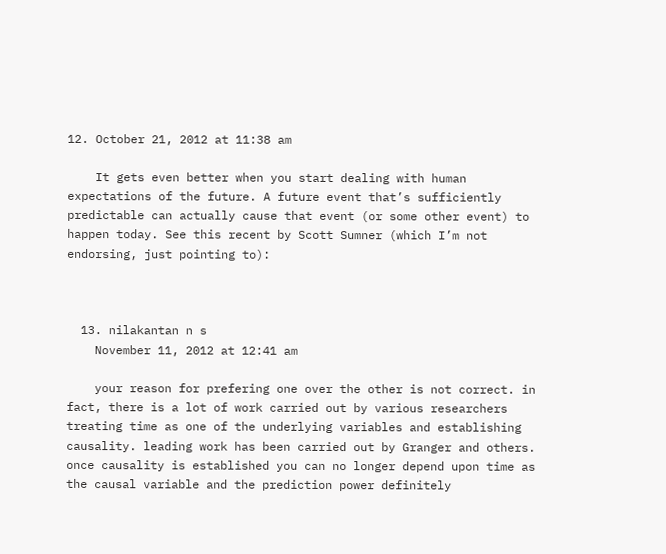12. October 21, 2012 at 11:38 am

    It gets even better when you start dealing with human expectations of the future. A future event that’s sufficiently predictable can actually cause that event (or some other event) to happen today. See this recent by Scott Sumner (which I’m not endorsing, just pointing to):



  13. nilakantan n s
    November 11, 2012 at 12:41 am

    your reason for prefering one over the other is not correct. in fact, there is a lot of work carried out by various researchers treating time as one of the underlying variables and establishing causality. leading work has been carried out by Granger and others. once causality is established you can no longer depend upon time as the causal variable and the prediction power definitely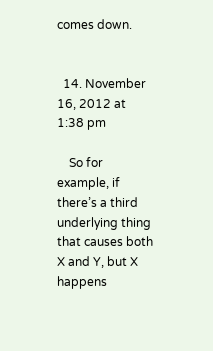comes down.


  14. November 16, 2012 at 1:38 pm

    So for example, if there’s a third underlying thing that causes both X and Y, but X happens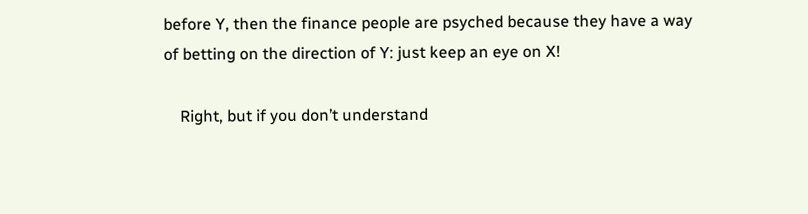before Y, then the finance people are psyched because they have a way of betting on the direction of Y: just keep an eye on X!

    Right, but if you don’t understand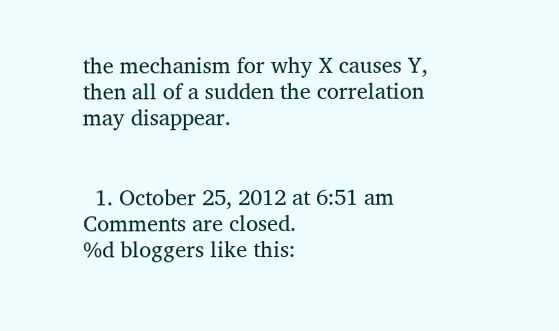the mechanism for why X causes Y, then all of a sudden the correlation may disappear.


  1. October 25, 2012 at 6:51 am
Comments are closed.
%d bloggers like this: